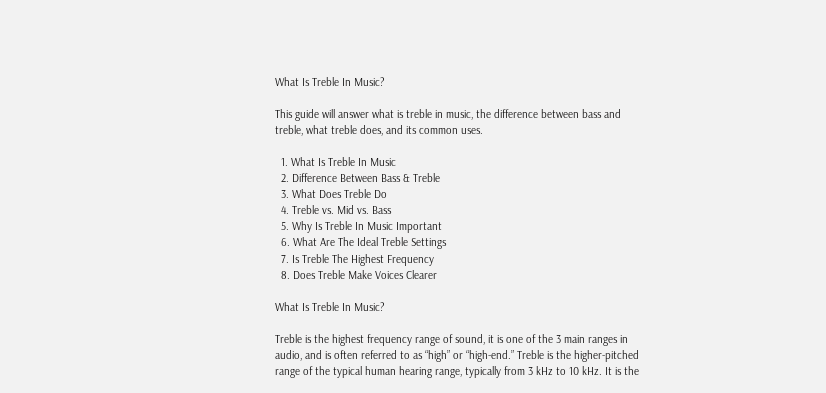What Is Treble In Music?

This guide will answer what is treble in music, the difference between bass and treble, what treble does, and its common uses.

  1. What Is Treble In Music
  2. Difference Between Bass & Treble
  3. What Does Treble Do
  4. Treble vs. Mid vs. Bass
  5. Why Is Treble In Music Important
  6. What Are The Ideal Treble Settings
  7. Is Treble The Highest Frequency
  8. Does Treble Make Voices Clearer

What Is Treble In Music?

Treble is the highest frequency range of sound, it is one of the 3 main ranges in audio, and is often referred to as “high” or “high-end.” Treble is the higher-pitched range of the typical human hearing range, typically from 3 kHz to 10 kHz. It is the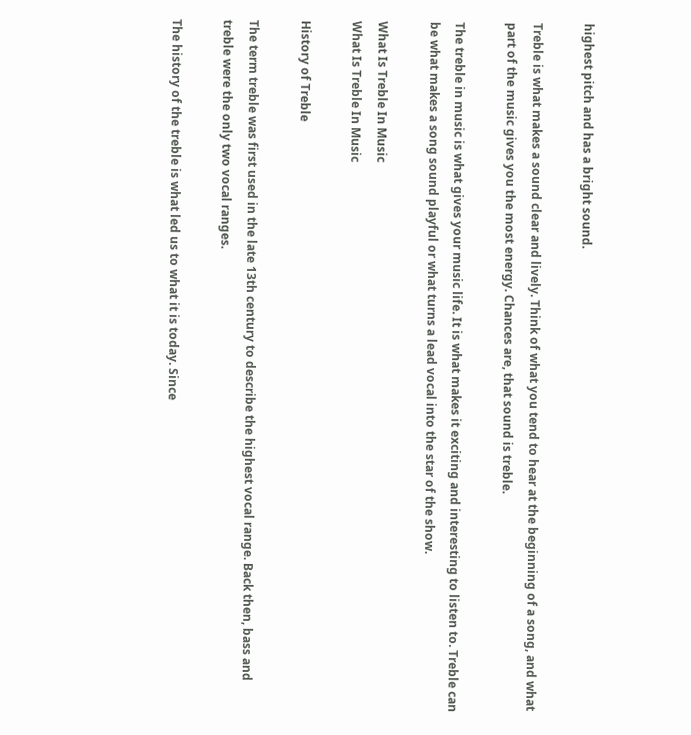highest pitch and has a bright sound.

Treble is what makes a sound clear and lively. Think of what you tend to hear at the beginning of a song, and what part of the music gives you the most energy. Chances are, that sound is treble.

The treble in music is what gives your music life. It is what makes it exciting and interesting to listen to. Treble can be what makes a song sound playful or what turns a lead vocal into the star of the show.

What Is Treble In Music
What Is Treble In Music

History of Treble

The term treble was first used in the late 13th century to describe the highest vocal range. Back then, bass and treble were the only two vocal ranges.

The history of the treble is what led us to what it is today. Since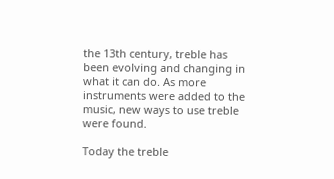the 13th century, treble has been evolving and changing in what it can do. As more instruments were added to the music, new ways to use treble were found.

Today the treble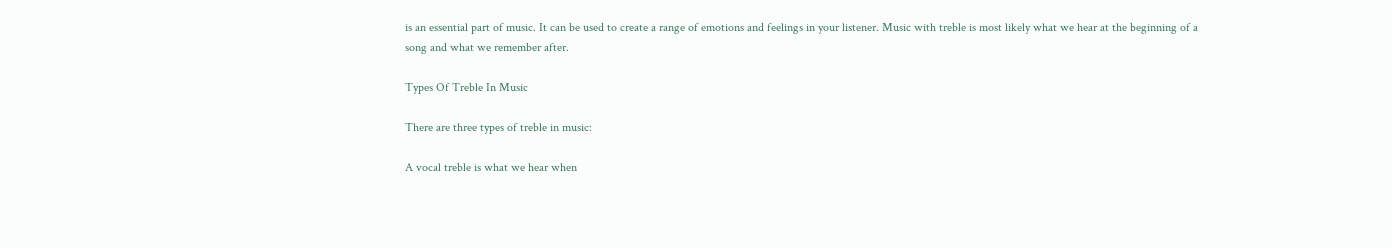is an essential part of music. It can be used to create a range of emotions and feelings in your listener. Music with treble is most likely what we hear at the beginning of a song and what we remember after.

Types Of Treble In Music

There are three types of treble in music:

A vocal treble is what we hear when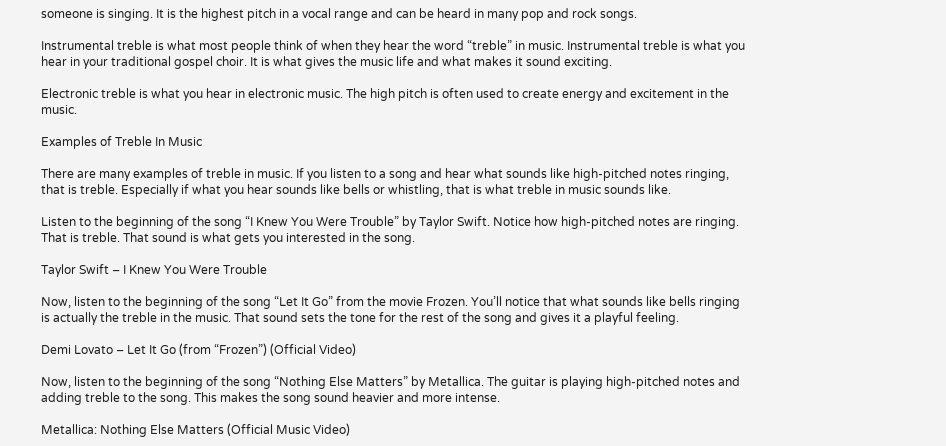someone is singing. It is the highest pitch in a vocal range and can be heard in many pop and rock songs.

Instrumental treble is what most people think of when they hear the word “treble” in music. Instrumental treble is what you hear in your traditional gospel choir. It is what gives the music life and what makes it sound exciting.

Electronic treble is what you hear in electronic music. The high pitch is often used to create energy and excitement in the music.

Examples of Treble In Music

There are many examples of treble in music. If you listen to a song and hear what sounds like high-pitched notes ringing, that is treble. Especially if what you hear sounds like bells or whistling, that is what treble in music sounds like.

Listen to the beginning of the song “I Knew You Were Trouble” by Taylor Swift. Notice how high-pitched notes are ringing. That is treble. That sound is what gets you interested in the song.

Taylor Swift – I Knew You Were Trouble

Now, listen to the beginning of the song “Let It Go” from the movie Frozen. You’ll notice that what sounds like bells ringing is actually the treble in the music. That sound sets the tone for the rest of the song and gives it a playful feeling.

Demi Lovato – Let It Go (from “Frozen”) (Official Video)

Now, listen to the beginning of the song “Nothing Else Matters” by Metallica. The guitar is playing high-pitched notes and adding treble to the song. This makes the song sound heavier and more intense.

Metallica: Nothing Else Matters (Official Music Video)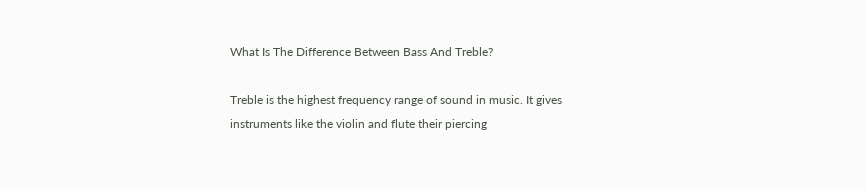What Is The Difference Between Bass And Treble?

Treble is the highest frequency range of sound in music. It gives instruments like the violin and flute their piercing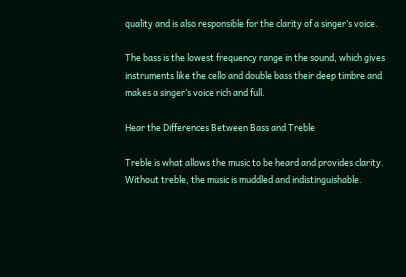quality and is also responsible for the clarity of a singer’s voice.

The bass is the lowest frequency range in the sound, which gives instruments like the cello and double bass their deep timbre and makes a singer’s voice rich and full.

Hear the Differences Between Bass and Treble

Treble is what allows the music to be heard and provides clarity. Without treble, the music is muddled and indistinguishable.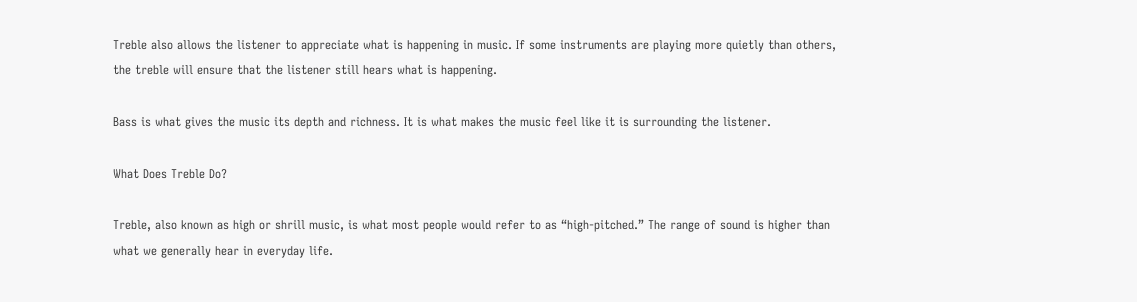Treble also allows the listener to appreciate what is happening in music. If some instruments are playing more quietly than others, the treble will ensure that the listener still hears what is happening.

Bass is what gives the music its depth and richness. It is what makes the music feel like it is surrounding the listener.

What Does Treble Do?

Treble, also known as high or shrill music, is what most people would refer to as “high-pitched.” The range of sound is higher than what we generally hear in everyday life.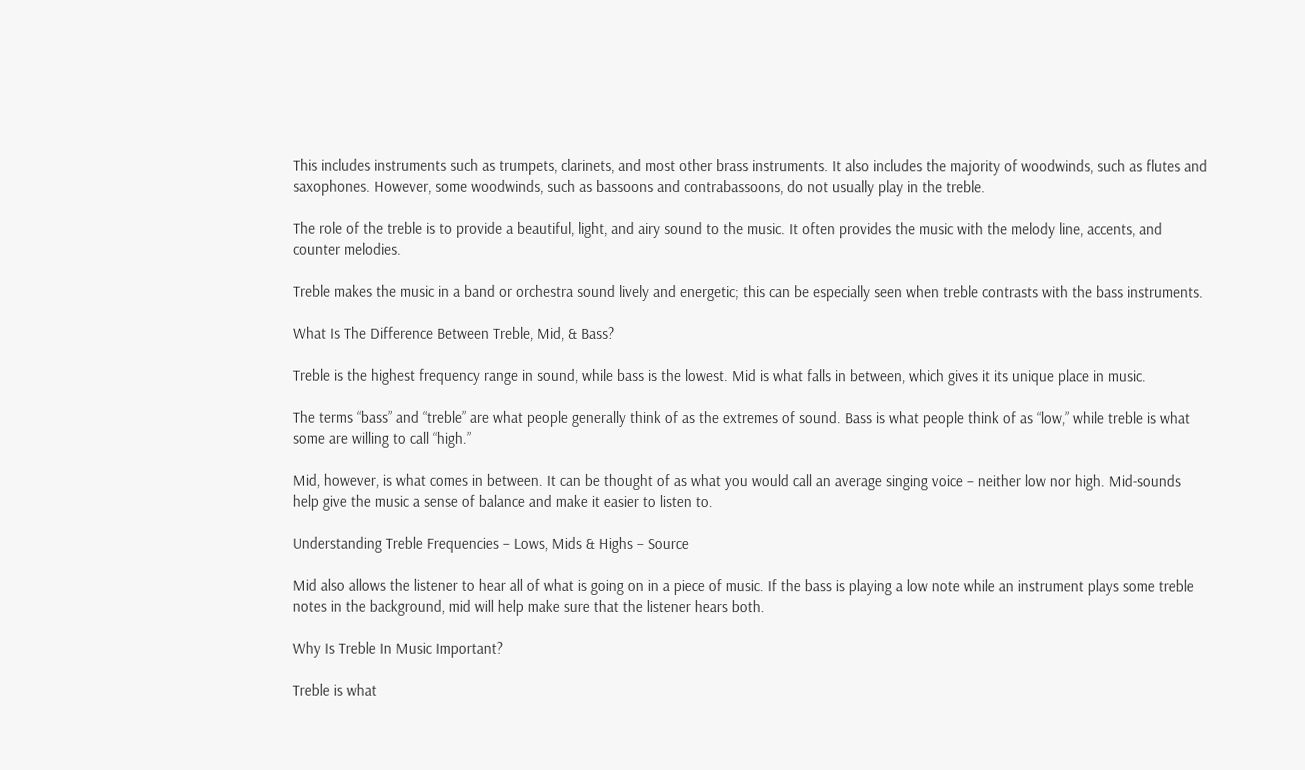This includes instruments such as trumpets, clarinets, and most other brass instruments. It also includes the majority of woodwinds, such as flutes and saxophones. However, some woodwinds, such as bassoons and contrabassoons, do not usually play in the treble.

The role of the treble is to provide a beautiful, light, and airy sound to the music. It often provides the music with the melody line, accents, and counter melodies.

Treble makes the music in a band or orchestra sound lively and energetic; this can be especially seen when treble contrasts with the bass instruments.

What Is The Difference Between Treble, Mid, & Bass?

Treble is the highest frequency range in sound, while bass is the lowest. Mid is what falls in between, which gives it its unique place in music.

The terms “bass” and “treble” are what people generally think of as the extremes of sound. Bass is what people think of as “low,” while treble is what some are willing to call “high.”

Mid, however, is what comes in between. It can be thought of as what you would call an average singing voice – neither low nor high. Mid-sounds help give the music a sense of balance and make it easier to listen to.

Understanding Treble Frequencies – Lows, Mids & Highs – Source

Mid also allows the listener to hear all of what is going on in a piece of music. If the bass is playing a low note while an instrument plays some treble notes in the background, mid will help make sure that the listener hears both.

Why Is Treble In Music Important?

Treble is what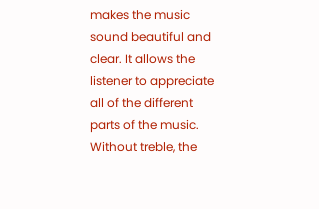makes the music sound beautiful and clear. It allows the listener to appreciate all of the different parts of the music. Without treble, the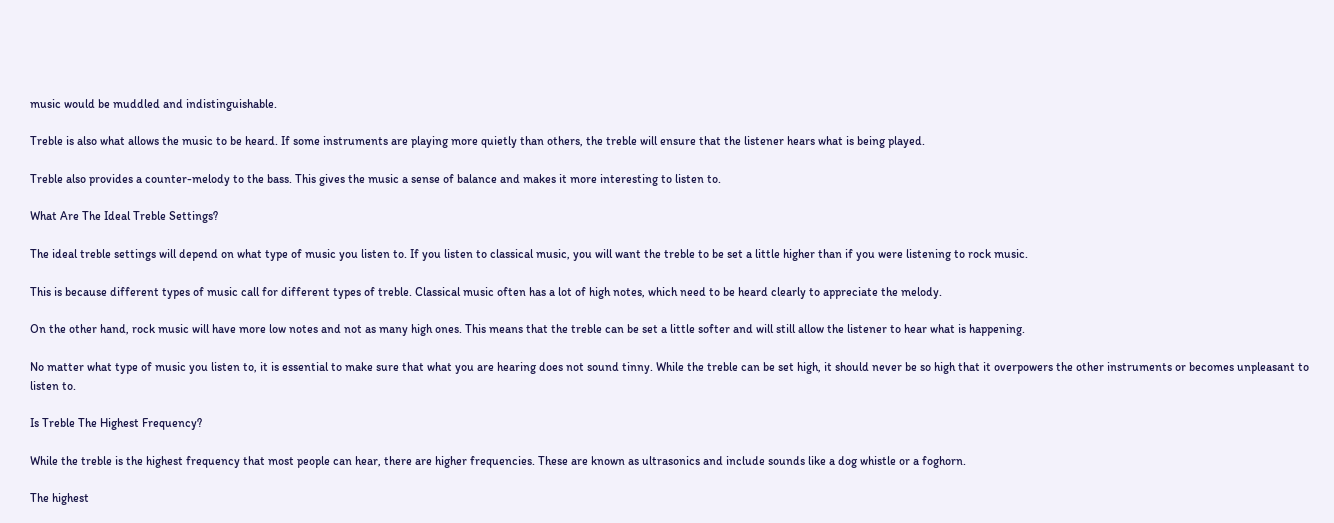music would be muddled and indistinguishable.

Treble is also what allows the music to be heard. If some instruments are playing more quietly than others, the treble will ensure that the listener hears what is being played.

Treble also provides a counter-melody to the bass. This gives the music a sense of balance and makes it more interesting to listen to.

What Are The Ideal Treble Settings?

The ideal treble settings will depend on what type of music you listen to. If you listen to classical music, you will want the treble to be set a little higher than if you were listening to rock music.

This is because different types of music call for different types of treble. Classical music often has a lot of high notes, which need to be heard clearly to appreciate the melody.

On the other hand, rock music will have more low notes and not as many high ones. This means that the treble can be set a little softer and will still allow the listener to hear what is happening.

No matter what type of music you listen to, it is essential to make sure that what you are hearing does not sound tinny. While the treble can be set high, it should never be so high that it overpowers the other instruments or becomes unpleasant to listen to.

Is Treble The Highest Frequency?

While the treble is the highest frequency that most people can hear, there are higher frequencies. These are known as ultrasonics and include sounds like a dog whistle or a foghorn.

The highest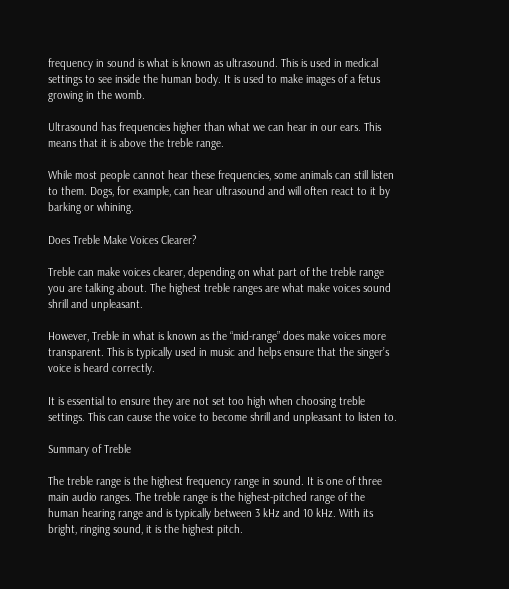frequency in sound is what is known as ultrasound. This is used in medical settings to see inside the human body. It is used to make images of a fetus growing in the womb.

Ultrasound has frequencies higher than what we can hear in our ears. This means that it is above the treble range.

While most people cannot hear these frequencies, some animals can still listen to them. Dogs, for example, can hear ultrasound and will often react to it by barking or whining.

Does Treble Make Voices Clearer?

Treble can make voices clearer, depending on what part of the treble range you are talking about. The highest treble ranges are what make voices sound shrill and unpleasant.

However, Treble in what is known as the “mid-range” does make voices more transparent. This is typically used in music and helps ensure that the singer’s voice is heard correctly.

It is essential to ensure they are not set too high when choosing treble settings. This can cause the voice to become shrill and unpleasant to listen to.

Summary of Treble

The treble range is the highest frequency range in sound. It is one of three main audio ranges. The treble range is the highest-pitched range of the human hearing range and is typically between 3 kHz and 10 kHz. With its bright, ringing sound, it is the highest pitch.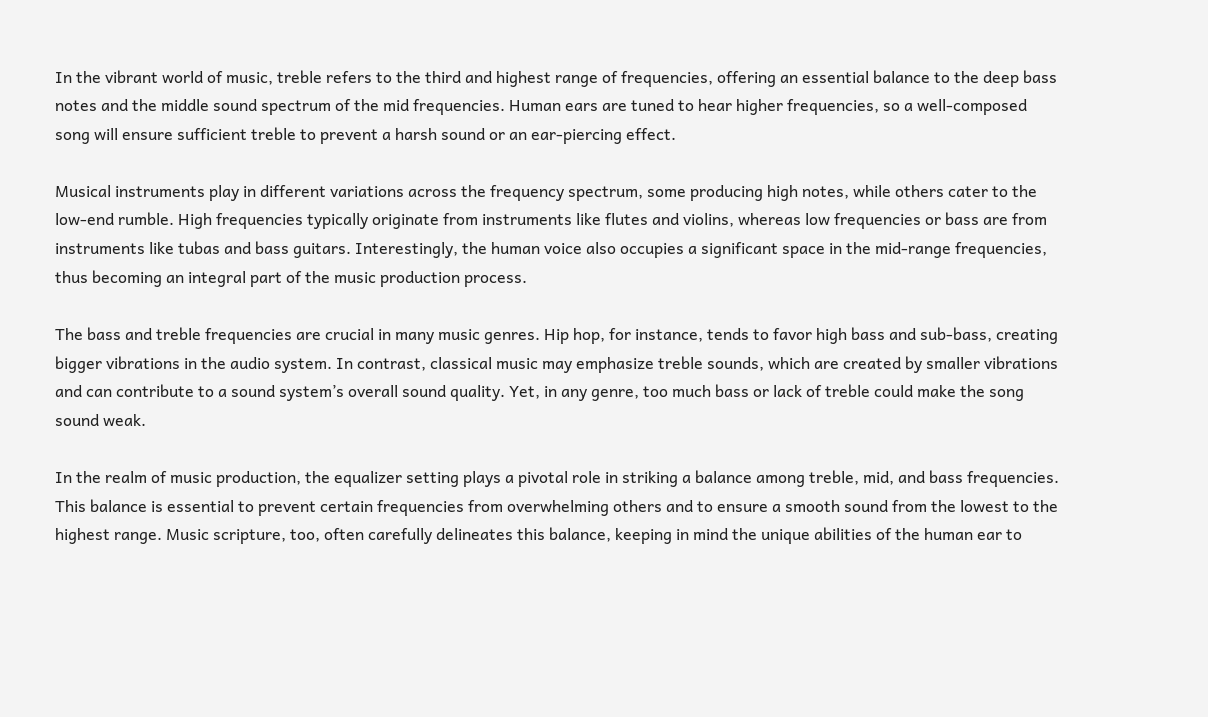In the vibrant world of music, treble refers to the third and highest range of frequencies, offering an essential balance to the deep bass notes and the middle sound spectrum of the mid frequencies. Human ears are tuned to hear higher frequencies, so a well-composed song will ensure sufficient treble to prevent a harsh sound or an ear-piercing effect.

Musical instruments play in different variations across the frequency spectrum, some producing high notes, while others cater to the low-end rumble. High frequencies typically originate from instruments like flutes and violins, whereas low frequencies or bass are from instruments like tubas and bass guitars. Interestingly, the human voice also occupies a significant space in the mid-range frequencies, thus becoming an integral part of the music production process.

The bass and treble frequencies are crucial in many music genres. Hip hop, for instance, tends to favor high bass and sub-bass, creating bigger vibrations in the audio system. In contrast, classical music may emphasize treble sounds, which are created by smaller vibrations and can contribute to a sound system’s overall sound quality. Yet, in any genre, too much bass or lack of treble could make the song sound weak.

In the realm of music production, the equalizer setting plays a pivotal role in striking a balance among treble, mid, and bass frequencies. This balance is essential to prevent certain frequencies from overwhelming others and to ensure a smooth sound from the lowest to the highest range. Music scripture, too, often carefully delineates this balance, keeping in mind the unique abilities of the human ear to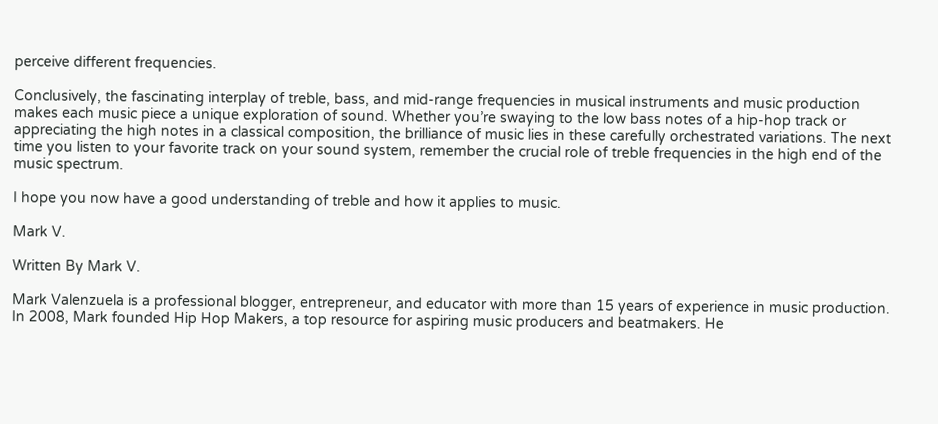perceive different frequencies.

Conclusively, the fascinating interplay of treble, bass, and mid-range frequencies in musical instruments and music production makes each music piece a unique exploration of sound. Whether you’re swaying to the low bass notes of a hip-hop track or appreciating the high notes in a classical composition, the brilliance of music lies in these carefully orchestrated variations. The next time you listen to your favorite track on your sound system, remember the crucial role of treble frequencies in the high end of the music spectrum.

I hope you now have a good understanding of treble and how it applies to music.

Mark V.

Written By Mark V.

Mark Valenzuela is a professional blogger, entrepreneur, and educator with more than 15 years of experience in music production. In 2008, Mark founded Hip Hop Makers, a top resource for aspiring music producers and beatmakers. He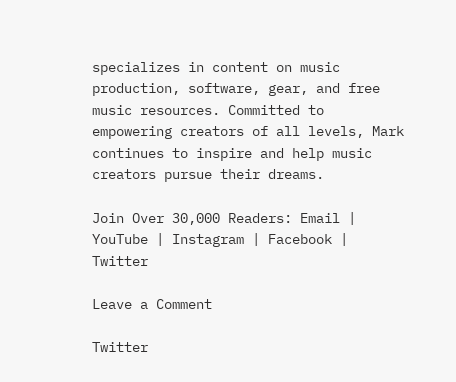specializes in content on music production, software, gear, and free music resources. Committed to empowering creators of all levels, Mark continues to inspire and help music creators pursue their dreams.

Join Over 30,000 Readers: Email | YouTube | Instagram | Facebook | Twitter

Leave a Comment

Twitter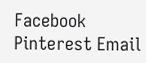Facebook Pinterest Email